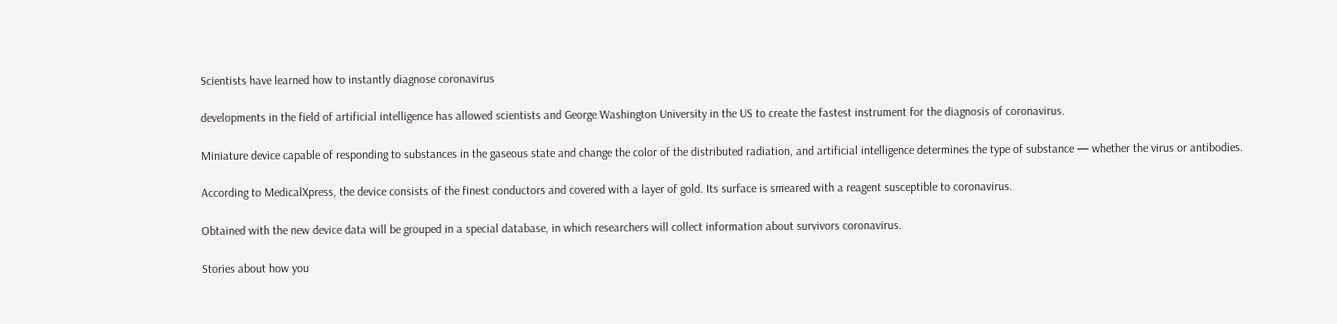Scientists have learned how to instantly diagnose coronavirus

developments in the field of artificial intelligence has allowed scientists and George Washington University in the US to create the fastest instrument for the diagnosis of coronavirus.

Miniature device capable of responding to substances in the gaseous state and change the color of the distributed radiation, and artificial intelligence determines the type of substance — whether the virus or antibodies.

According to MedicalXpress, the device consists of the finest conductors and covered with a layer of gold. Its surface is smeared with a reagent susceptible to coronavirus.

Obtained with the new device data will be grouped in a special database, in which researchers will collect information about survivors coronavirus.

Stories about how you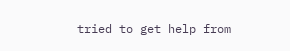tried to get help from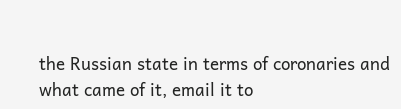the Russian state in terms of coronaries and what came of it, email it to